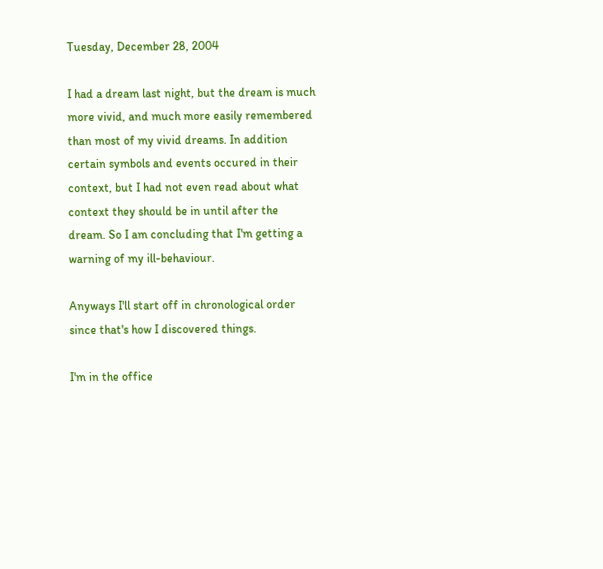Tuesday, December 28, 2004

I had a dream last night, but the dream is much more vivid, and much more easily remembered than most of my vivid dreams. In addition certain symbols and events occured in their context, but I had not even read about what context they should be in until after the dream. So I am concluding that I'm getting a warning of my ill-behaviour.

Anyways I'll start off in chronological order since that's how I discovered things.

I'm in the office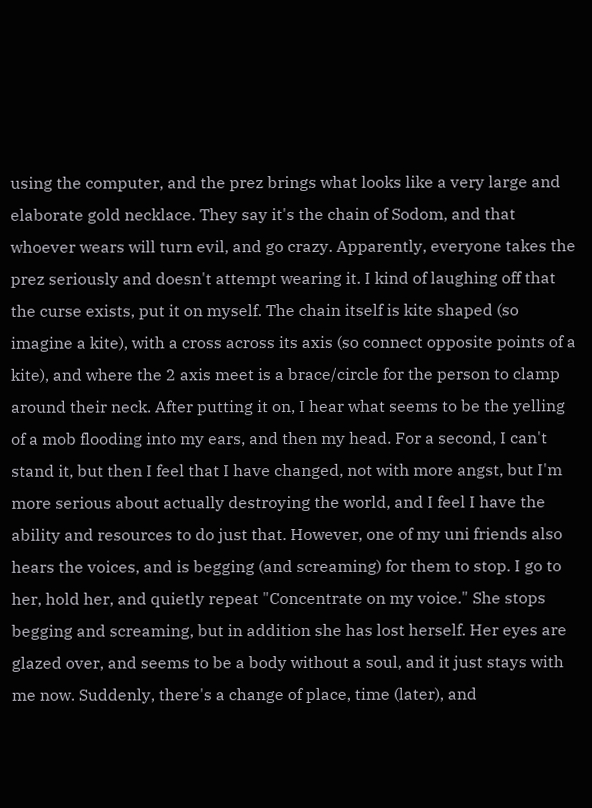using the computer, and the prez brings what looks like a very large and elaborate gold necklace. They say it's the chain of Sodom, and that whoever wears will turn evil, and go crazy. Apparently, everyone takes the prez seriously and doesn't attempt wearing it. I kind of laughing off that the curse exists, put it on myself. The chain itself is kite shaped (so imagine a kite), with a cross across its axis (so connect opposite points of a kite), and where the 2 axis meet is a brace/circle for the person to clamp around their neck. After putting it on, I hear what seems to be the yelling of a mob flooding into my ears, and then my head. For a second, I can't stand it, but then I feel that I have changed, not with more angst, but I'm more serious about actually destroying the world, and I feel I have the ability and resources to do just that. However, one of my uni friends also hears the voices, and is begging (and screaming) for them to stop. I go to her, hold her, and quietly repeat "Concentrate on my voice." She stops begging and screaming, but in addition she has lost herself. Her eyes are glazed over, and seems to be a body without a soul, and it just stays with me now. Suddenly, there's a change of place, time (later), and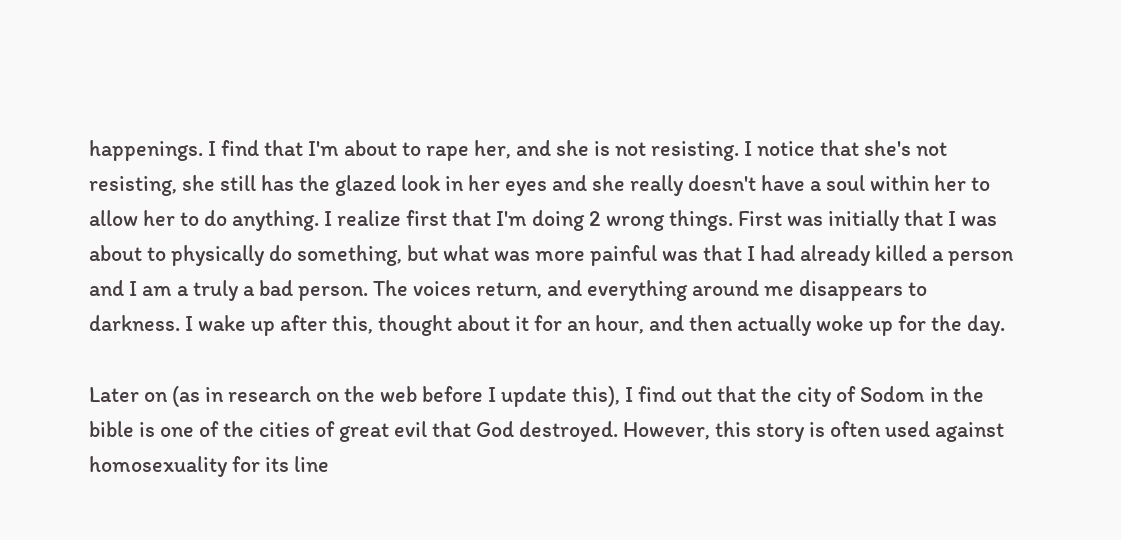happenings. I find that I'm about to rape her, and she is not resisting. I notice that she's not resisting, she still has the glazed look in her eyes and she really doesn't have a soul within her to allow her to do anything. I realize first that I'm doing 2 wrong things. First was initially that I was about to physically do something, but what was more painful was that I had already killed a person and I am a truly a bad person. The voices return, and everything around me disappears to darkness. I wake up after this, thought about it for an hour, and then actually woke up for the day.

Later on (as in research on the web before I update this), I find out that the city of Sodom in the bible is one of the cities of great evil that God destroyed. However, this story is often used against homosexuality for its line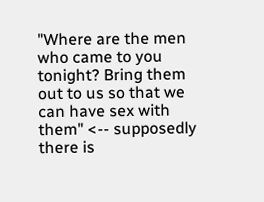"Where are the men who came to you tonight? Bring them out to us so that we can have sex with them" <-- supposedly there is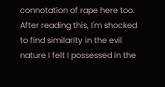connotation of rape here too. After reading this, I'm shocked to find similarity in the evil nature I felt I possessed in the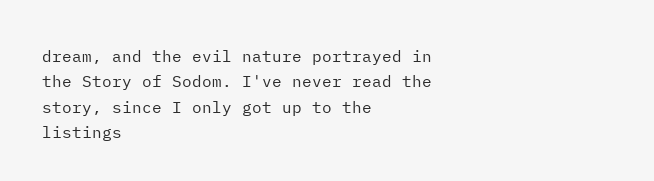dream, and the evil nature portrayed in the Story of Sodom. I've never read the story, since I only got up to the listings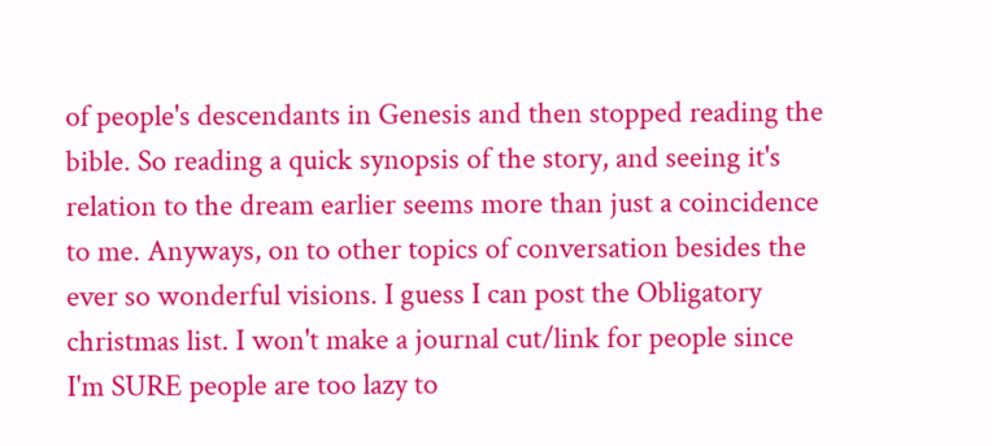of people's descendants in Genesis and then stopped reading the bible. So reading a quick synopsis of the story, and seeing it's relation to the dream earlier seems more than just a coincidence to me. Anyways, on to other topics of conversation besides the ever so wonderful visions. I guess I can post the Obligatory christmas list. I won't make a journal cut/link for people since I'm SURE people are too lazy to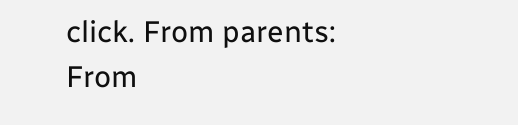click. From parents:
From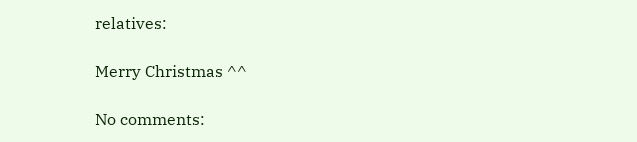relatives:

Merry Christmas ^^

No comments: